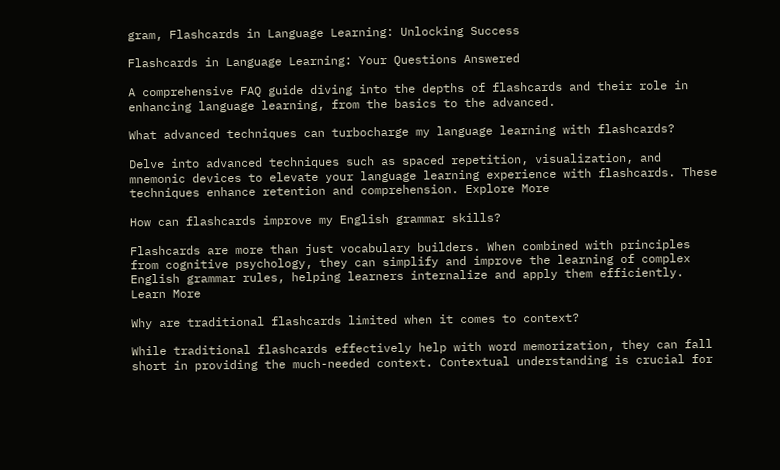gram, Flashcards in Language Learning: Unlocking Success

Flashcards in Language Learning: Your Questions Answered

A comprehensive FAQ guide diving into the depths of flashcards and their role in enhancing language learning, from the basics to the advanced.

What advanced techniques can turbocharge my language learning with flashcards?

Delve into advanced techniques such as spaced repetition, visualization, and mnemonic devices to elevate your language learning experience with flashcards. These techniques enhance retention and comprehension. Explore More

How can flashcards improve my English grammar skills?

Flashcards are more than just vocabulary builders. When combined with principles from cognitive psychology, they can simplify and improve the learning of complex English grammar rules, helping learners internalize and apply them efficiently. Learn More

Why are traditional flashcards limited when it comes to context?

While traditional flashcards effectively help with word memorization, they can fall short in providing the much-needed context. Contextual understanding is crucial for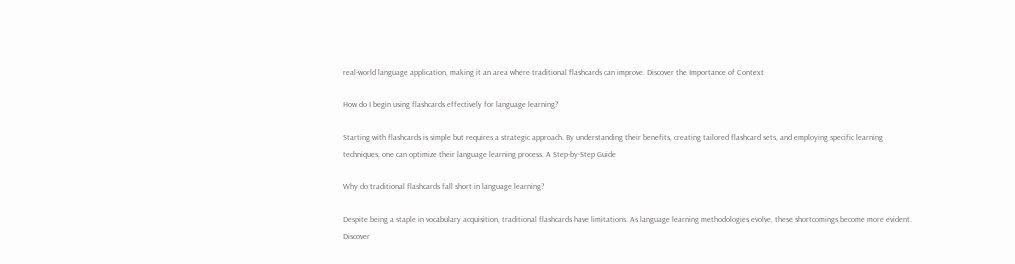real-world language application, making it an area where traditional flashcards can improve. Discover the Importance of Context

How do I begin using flashcards effectively for language learning?

Starting with flashcards is simple but requires a strategic approach. By understanding their benefits, creating tailored flashcard sets, and employing specific learning techniques, one can optimize their language learning process. A Step-by-Step Guide

Why do traditional flashcards fall short in language learning?

Despite being a staple in vocabulary acquisition, traditional flashcards have limitations. As language learning methodologies evolve, these shortcomings become more evident. Discover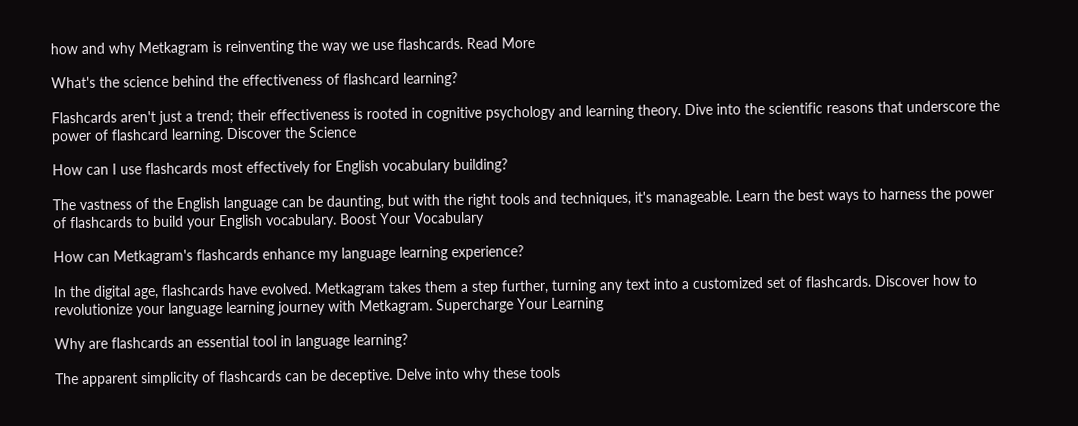how and why Metkagram is reinventing the way we use flashcards. Read More

What's the science behind the effectiveness of flashcard learning?

Flashcards aren't just a trend; their effectiveness is rooted in cognitive psychology and learning theory. Dive into the scientific reasons that underscore the power of flashcard learning. Discover the Science

How can I use flashcards most effectively for English vocabulary building?

The vastness of the English language can be daunting, but with the right tools and techniques, it's manageable. Learn the best ways to harness the power of flashcards to build your English vocabulary. Boost Your Vocabulary

How can Metkagram's flashcards enhance my language learning experience?

In the digital age, flashcards have evolved. Metkagram takes them a step further, turning any text into a customized set of flashcards. Discover how to revolutionize your language learning journey with Metkagram. Supercharge Your Learning

Why are flashcards an essential tool in language learning?

The apparent simplicity of flashcards can be deceptive. Delve into why these tools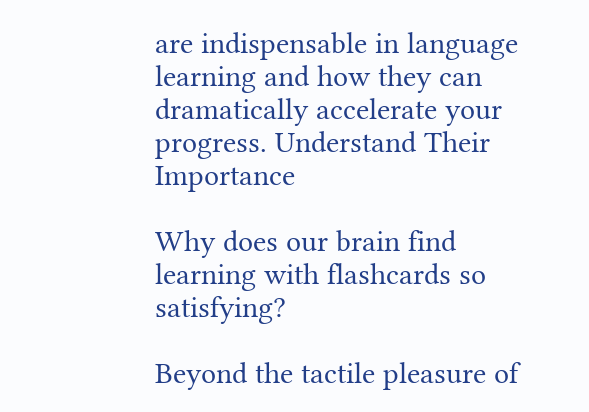are indispensable in language learning and how they can dramatically accelerate your progress. Understand Their Importance

Why does our brain find learning with flashcards so satisfying?

Beyond the tactile pleasure of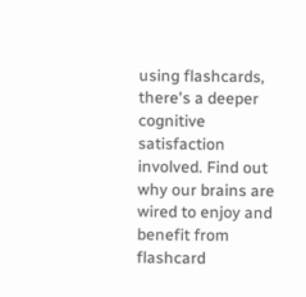using flashcards, there's a deeper cognitive satisfaction involved. Find out why our brains are wired to enjoy and benefit from flashcard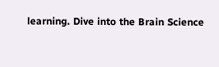learning. Dive into the Brain Science